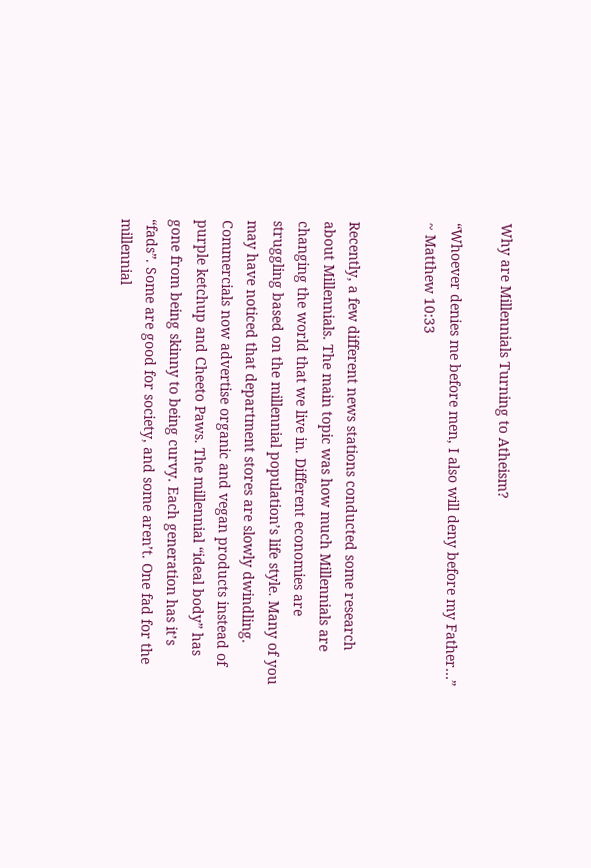Why are Millennials Turning to Atheism?

“Whoever denies me before men, I also will deny before my Father…” ~ Matthew 10:33


Recently, a few different news stations conducted some research about Millennials. The main topic was how much Millennials are changing the world that we live in. Different economies are struggling based on the millennial population’s life style. Many of you may have noticed that department stores are slowly dwindling. Commercials now advertise organic and vegan products instead of purple ketchup and Cheeto Paws. The millennial “ideal body” has gone from being skinny to being curvy. Each generation has it’s “fads”. Some are good for society, and some aren’t. One fad for the millennial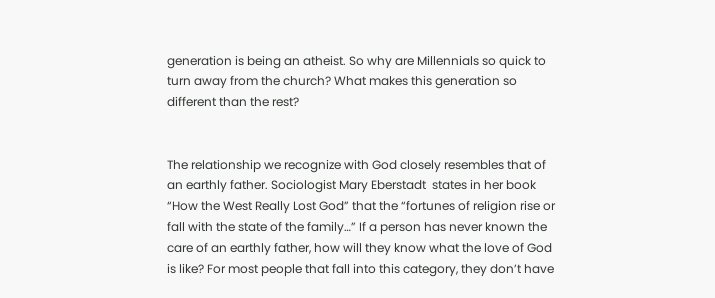generation is being an atheist. So why are Millennials so quick to turn away from the church? What makes this generation so different than the rest?


The relationship we recognize with God closely resembles that of an earthly father. Sociologist Mary Eberstadt  states in her book “How the West Really Lost God” that the “fortunes of religion rise or fall with the state of the family…” If a person has never known the care of an earthly father, how will they know what the love of God is like? For most people that fall into this category, they don’t have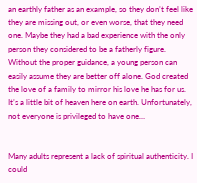an earthly father as an example, so they don’t feel like they are missing out, or even worse, that they need one. Maybe they had a bad experience with the only person they considered to be a fatherly figure. Without the proper guidance, a young person can easily assume they are better off alone. God created the love of a family to mirror his love he has for us. It’s a little bit of heaven here on earth. Unfortunately, not everyone is privileged to have one…


Many adults represent a lack of spiritual authenticity. I could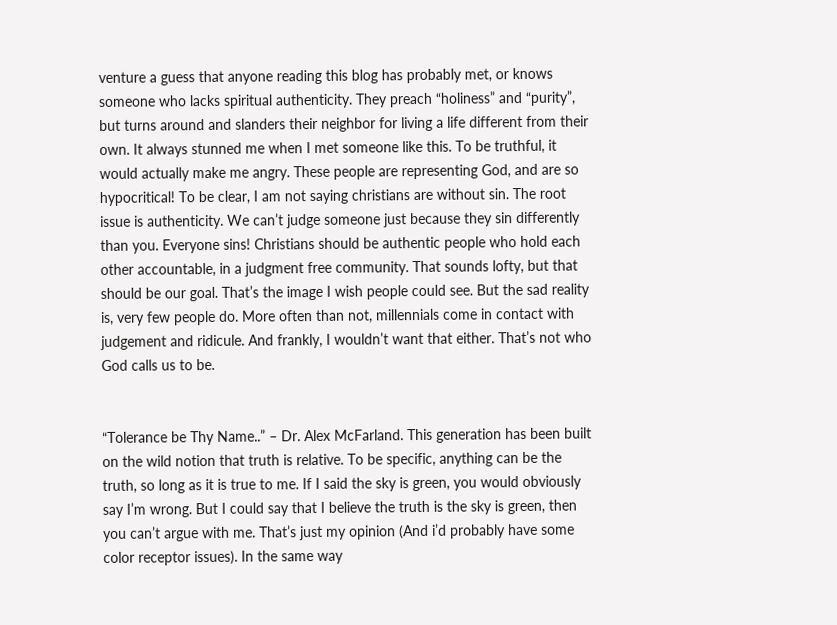venture a guess that anyone reading this blog has probably met, or knows someone who lacks spiritual authenticity. They preach “holiness” and “purity”, but turns around and slanders their neighbor for living a life different from their own. It always stunned me when I met someone like this. To be truthful, it would actually make me angry. These people are representing God, and are so hypocritical! To be clear, I am not saying christians are without sin. The root issue is authenticity. We can’t judge someone just because they sin differently than you. Everyone sins! Christians should be authentic people who hold each other accountable, in a judgment free community. That sounds lofty, but that should be our goal. That’s the image I wish people could see. But the sad reality is, very few people do. More often than not, millennials come in contact with judgement and ridicule. And frankly, I wouldn’t want that either. That’s not who God calls us to be.


“Tolerance be Thy Name..” – Dr. Alex McFarland. This generation has been built on the wild notion that truth is relative. To be specific, anything can be the truth, so long as it is true to me. If I said the sky is green, you would obviously say I’m wrong. But I could say that I believe the truth is the sky is green, then you can’t argue with me. That’s just my opinion (And i’d probably have some color receptor issues). In the same way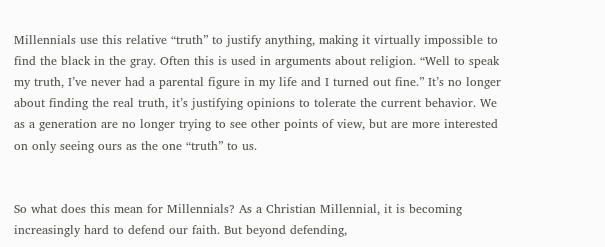Millennials use this relative “truth” to justify anything, making it virtually impossible to find the black in the gray. Often this is used in arguments about religion. “Well to speak my truth, I’ve never had a parental figure in my life and I turned out fine.” It’s no longer about finding the real truth, it’s justifying opinions to tolerate the current behavior. We as a generation are no longer trying to see other points of view, but are more interested on only seeing ours as the one “truth” to us.


So what does this mean for Millennials? As a Christian Millennial, it is becoming increasingly hard to defend our faith. But beyond defending,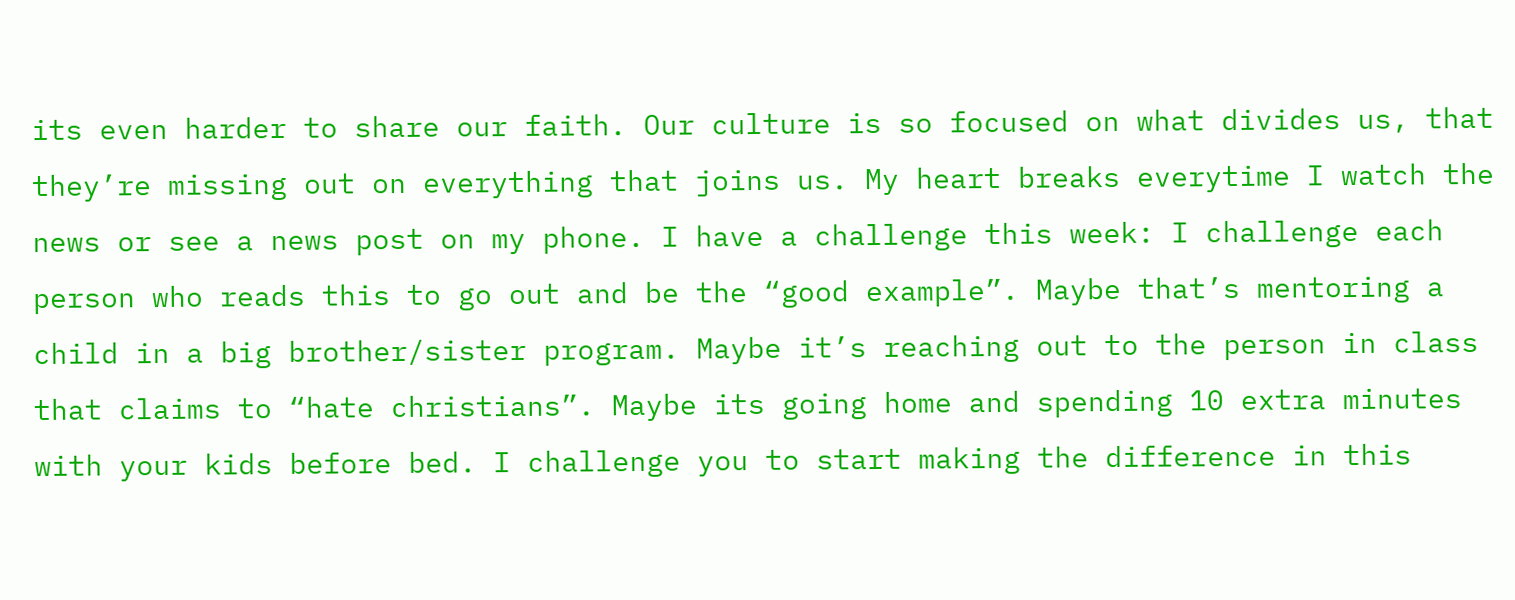its even harder to share our faith. Our culture is so focused on what divides us, that they’re missing out on everything that joins us. My heart breaks everytime I watch the news or see a news post on my phone. I have a challenge this week: I challenge each person who reads this to go out and be the “good example”. Maybe that’s mentoring a child in a big brother/sister program. Maybe it’s reaching out to the person in class that claims to “hate christians”. Maybe its going home and spending 10 extra minutes with your kids before bed. I challenge you to start making the difference in this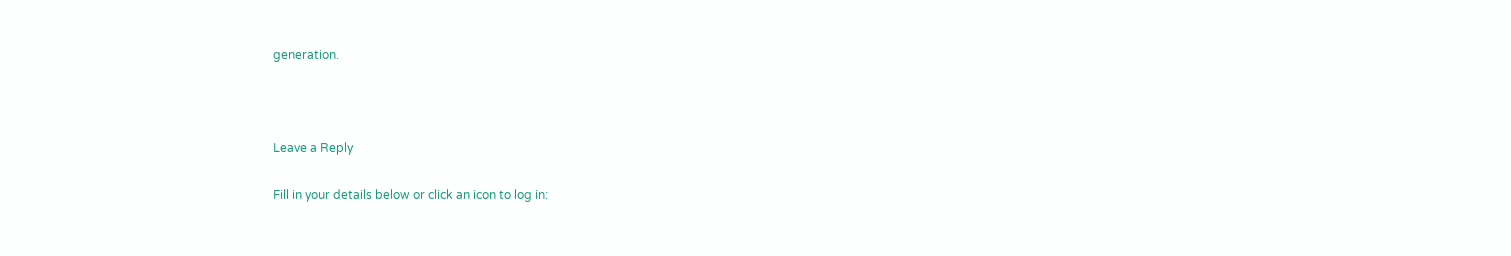generation.



Leave a Reply

Fill in your details below or click an icon to log in: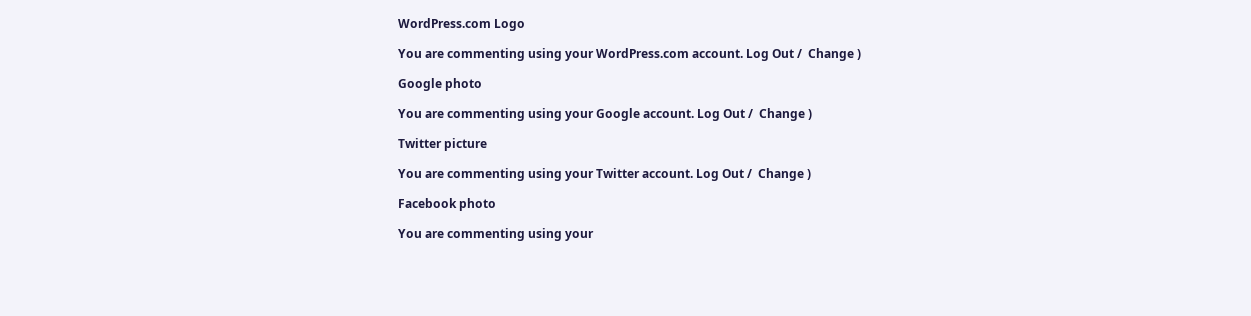WordPress.com Logo

You are commenting using your WordPress.com account. Log Out /  Change )

Google photo

You are commenting using your Google account. Log Out /  Change )

Twitter picture

You are commenting using your Twitter account. Log Out /  Change )

Facebook photo

You are commenting using your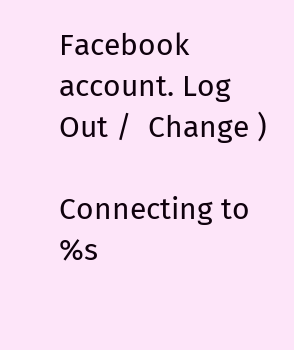Facebook account. Log Out /  Change )

Connecting to %s